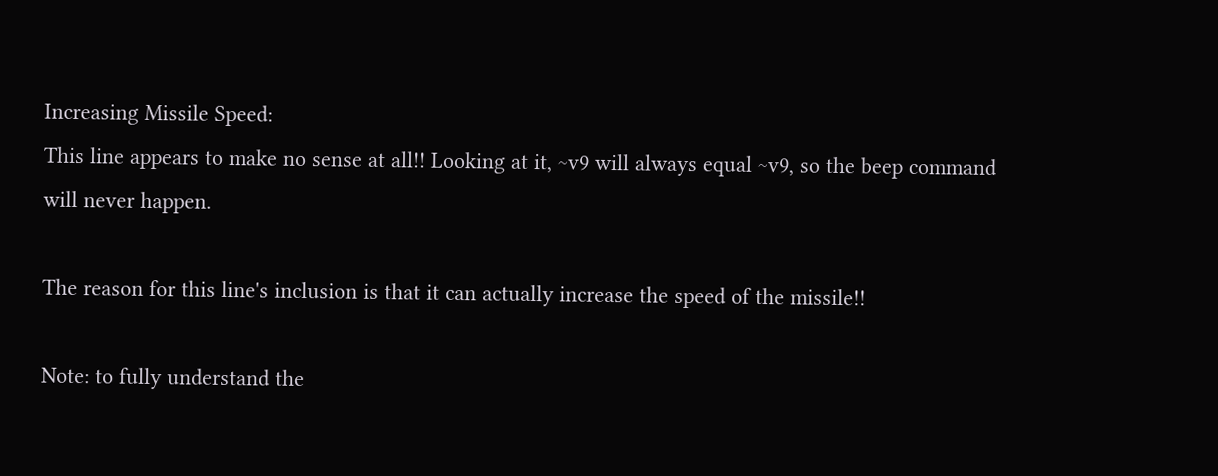Increasing Missile Speed:
This line appears to make no sense at all!! Looking at it, ~v9 will always equal ~v9, so the beep command will never happen.

The reason for this line's inclusion is that it can actually increase the speed of the missile!!

Note: to fully understand the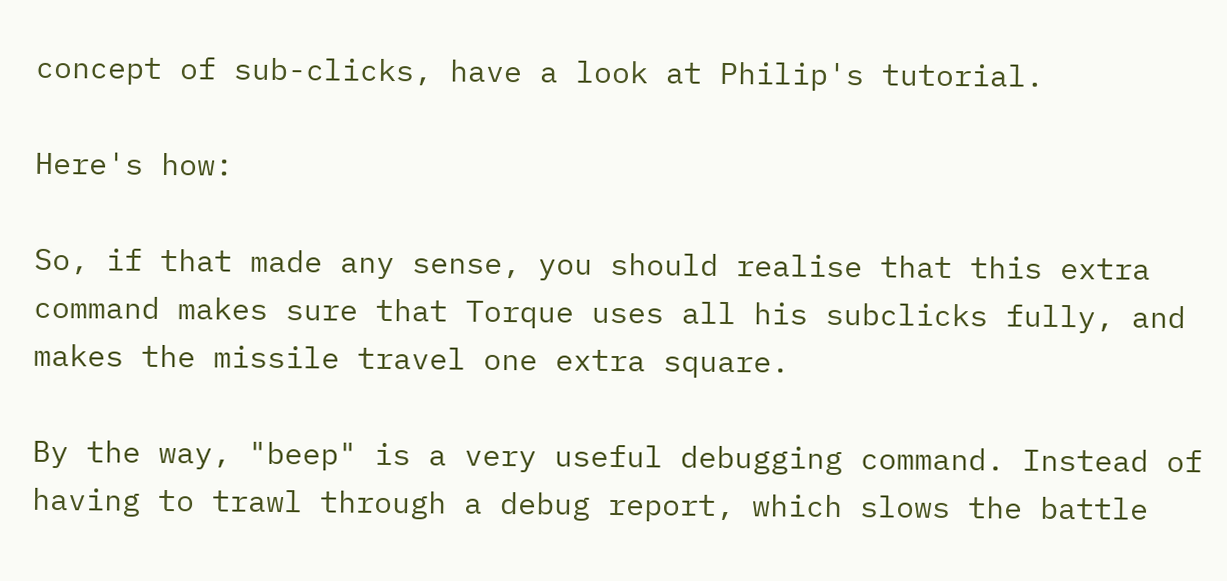concept of sub-clicks, have a look at Philip's tutorial.

Here's how:

So, if that made any sense, you should realise that this extra command makes sure that Torque uses all his subclicks fully, and makes the missile travel one extra square.

By the way, "beep" is a very useful debugging command. Instead of having to trawl through a debug report, which slows the battle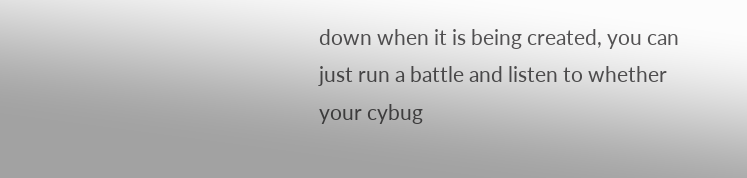down when it is being created, you can just run a battle and listen to whether your cybug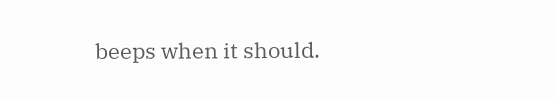beeps when it should.